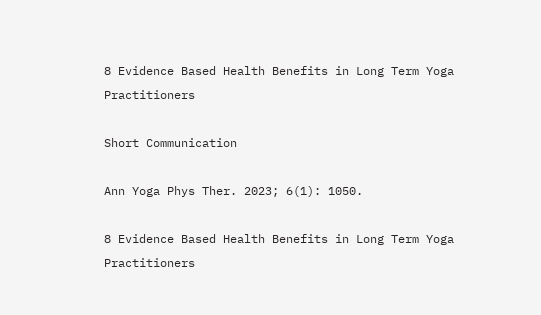8 Evidence Based Health Benefits in Long Term Yoga Practitioners

Short Communication

Ann Yoga Phys Ther. 2023; 6(1): 1050.

8 Evidence Based Health Benefits in Long Term Yoga Practitioners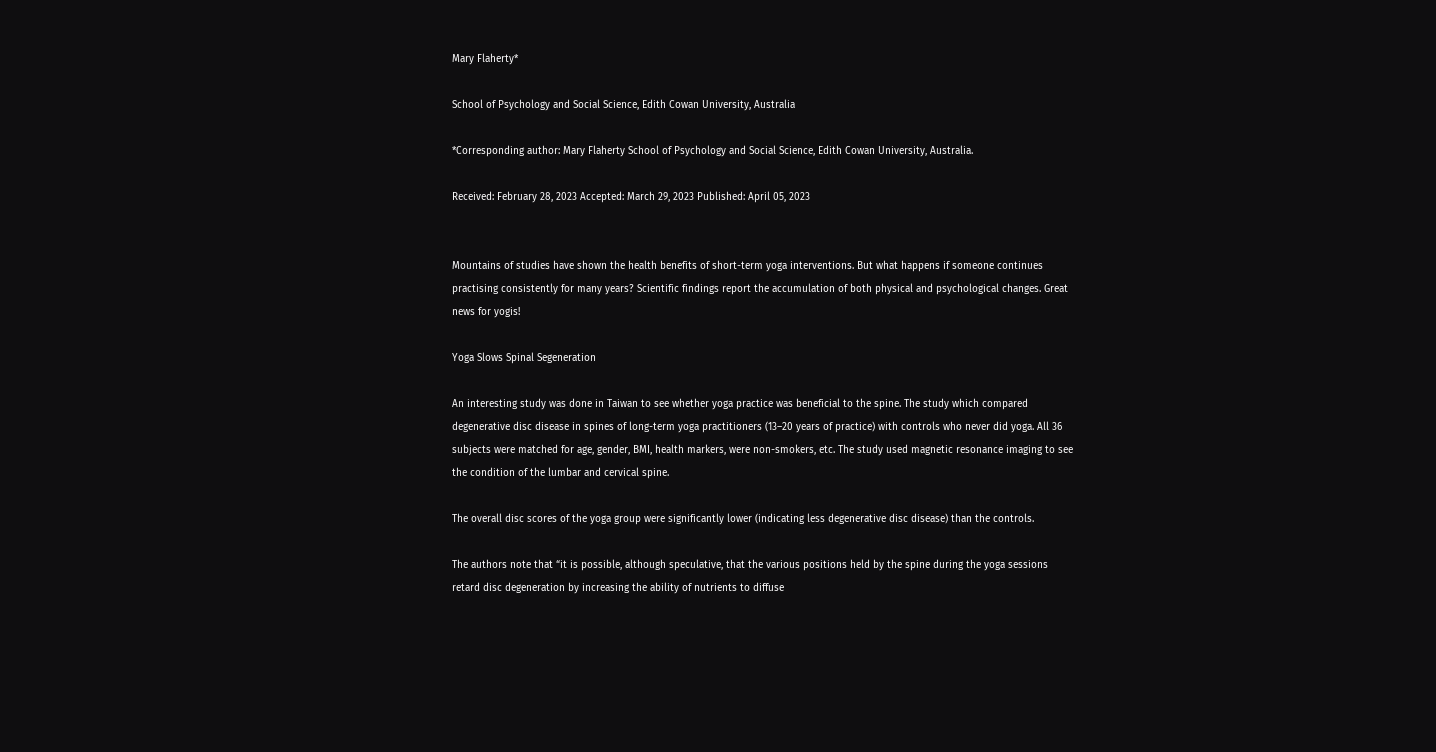Mary Flaherty*

School of Psychology and Social Science, Edith Cowan University, Australia

*Corresponding author: Mary Flaherty School of Psychology and Social Science, Edith Cowan University, Australia.

Received: February 28, 2023 Accepted: March 29, 2023 Published: April 05, 2023


Mountains of studies have shown the health benefits of short-term yoga interventions. But what happens if someone continues practising consistently for many years? Scientific findings report the accumulation of both physical and psychological changes. Great news for yogis!

Yoga Slows Spinal Segeneration

An interesting study was done in Taiwan to see whether yoga practice was beneficial to the spine. The study which compared degenerative disc disease in spines of long-term yoga practitioners (13–20 years of practice) with controls who never did yoga. All 36 subjects were matched for age, gender, BMI, health markers, were non-smokers, etc. The study used magnetic resonance imaging to see the condition of the lumbar and cervical spine.

The overall disc scores of the yoga group were significantly lower (indicating less degenerative disc disease) than the controls.

The authors note that “it is possible, although speculative, that the various positions held by the spine during the yoga sessions retard disc degeneration by increasing the ability of nutrients to diffuse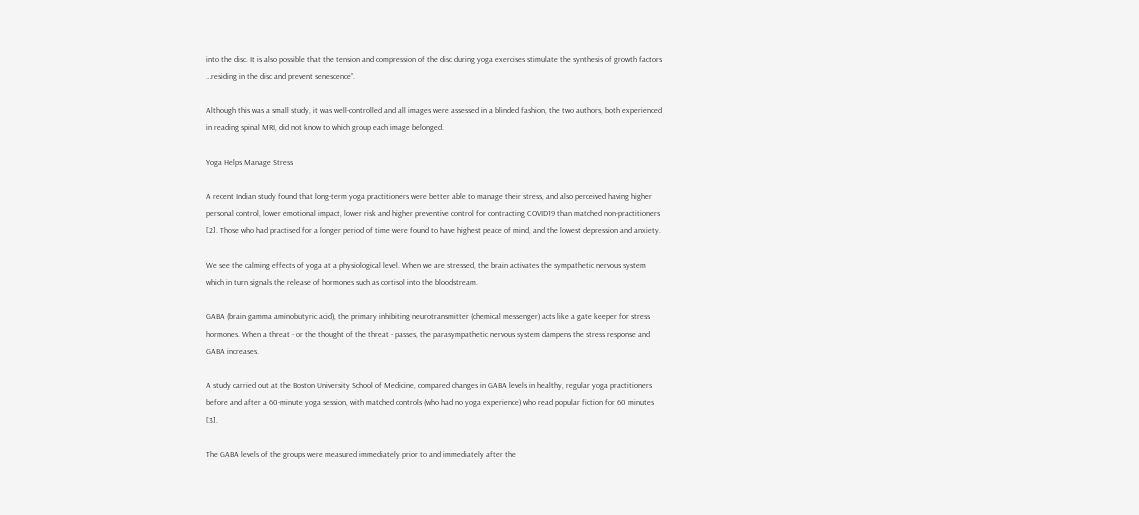into the disc. It is also possible that the tension and compression of the disc during yoga exercises stimulate the synthesis of growth factors …residing in the disc and prevent senescence”.

Although this was a small study, it was well-controlled and all images were assessed in a blinded fashion, the two authors, both experienced in reading spinal MRI, did not know to which group each image belonged.

Yoga Helps Manage Stress

A recent Indian study found that long-term yoga practitioners were better able to manage their stress, and also perceived having higher personal control, lower emotional impact, lower risk and higher preventive control for contracting COVID19 than matched non-practitioners [2]. Those who had practised for a longer period of time were found to have highest peace of mind, and the lowest depression and anxiety.

We see the calming effects of yoga at a physiological level. When we are stressed, the brain activates the sympathetic nervous system which in turn signals the release of hormones such as cortisol into the bloodstream.

GABA (brain gamma aminobutyric acid), the primary inhibiting neurotransmitter (chemical messenger) acts like a gate keeper for stress hormones. When a threat - or the thought of the threat - passes, the parasympathetic nervous system dampens the stress response and GABA increases.

A study carried out at the Boston University School of Medicine, compared changes in GABA levels in healthy, regular yoga practitioners before and after a 60-minute yoga session, with matched controls (who had no yoga experience) who read popular fiction for 60 minutes [3].

The GABA levels of the groups were measured immediately prior to and immediately after the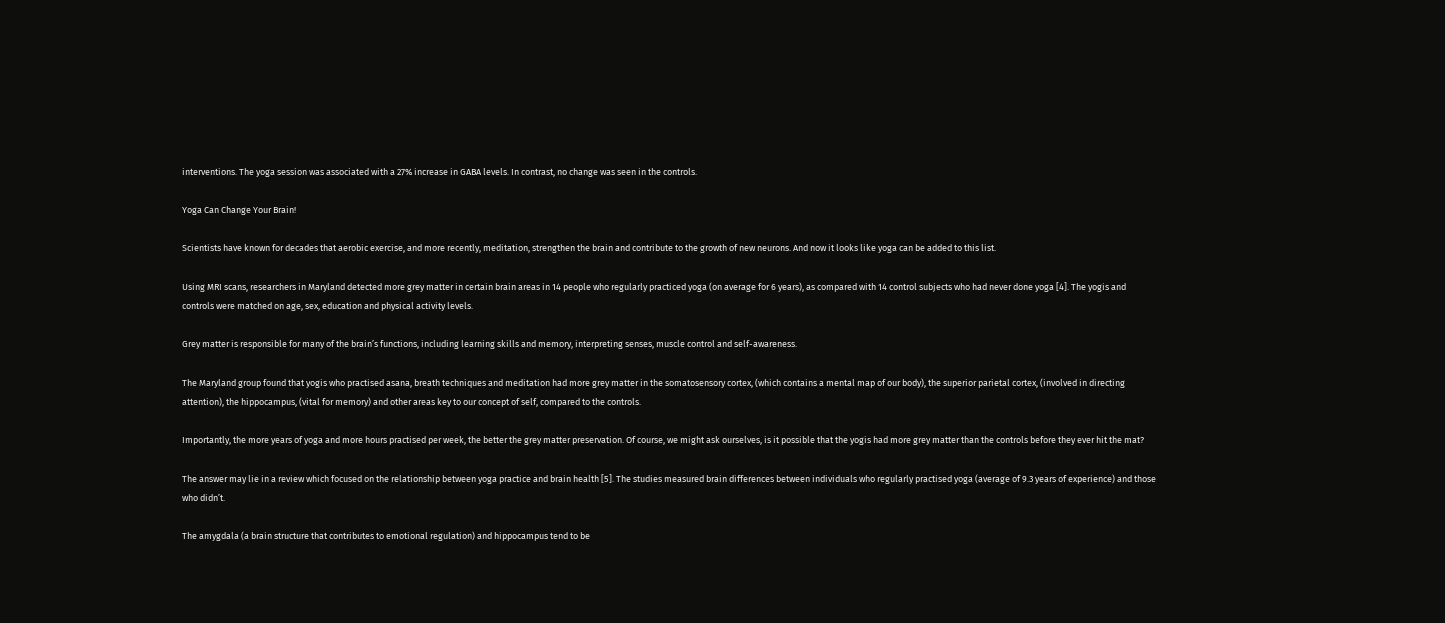interventions. The yoga session was associated with a 27% increase in GABA levels. In contrast, no change was seen in the controls.

Yoga Can Change Your Brain!

Scientists have known for decades that aerobic exercise, and more recently, meditation, strengthen the brain and contribute to the growth of new neurons. And now it looks like yoga can be added to this list.

Using MRI scans, researchers in Maryland detected more grey matter in certain brain areas in 14 people who regularly practiced yoga (on average for 6 years), as compared with 14 control subjects who had never done yoga [4]. The yogis and controls were matched on age, sex, education and physical activity levels.

Grey matter is responsible for many of the brain’s functions, including learning skills and memory, interpreting senses, muscle control and self-awareness.

The Maryland group found that yogis who practised asana, breath techniques and meditation had more grey matter in the somatosensory cortex, (which contains a mental map of our body), the superior parietal cortex, (involved in directing attention), the hippocampus, (vital for memory) and other areas key to our concept of self, compared to the controls.

Importantly, the more years of yoga and more hours practised per week, the better the grey matter preservation. Of course, we might ask ourselves, is it possible that the yogis had more grey matter than the controls before they ever hit the mat?

The answer may lie in a review which focused on the relationship between yoga practice and brain health [5]. The studies measured brain differences between individuals who regularly practised yoga (average of 9.3 years of experience) and those who didn’t.

The amygdala (a brain structure that contributes to emotional regulation) and hippocampus tend to be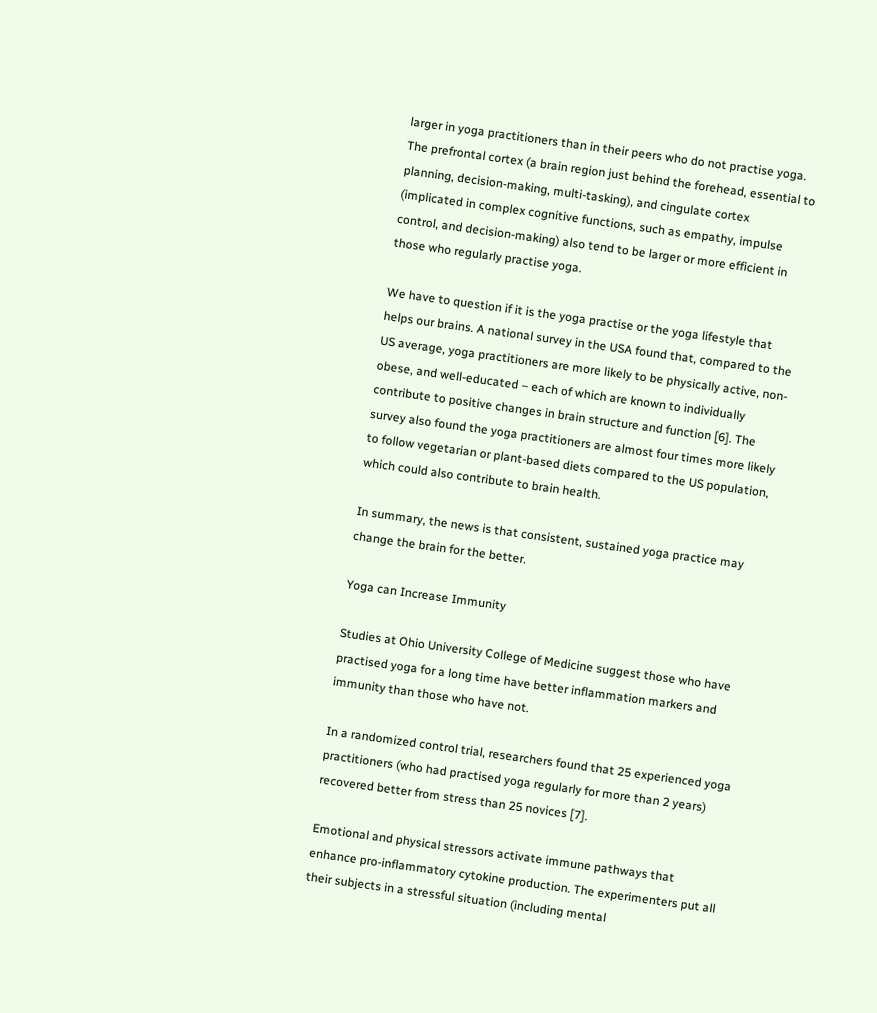larger in yoga practitioners than in their peers who do not practise yoga. The prefrontal cortex (a brain region just behind the forehead, essential to planning, decision-making, multi-tasking), and cingulate cortex (implicated in complex cognitive functions, such as empathy, impulse control, and decision-making) also tend to be larger or more efficient in those who regularly practise yoga.

We have to question if it is the yoga practise or the yoga lifestyle that helps our brains. A national survey in the USA found that, compared to the US average, yoga practitioners are more likely to be physically active, non-obese, and well-educated – each of which are known to individually contribute to positive changes in brain structure and function [6]. The survey also found the yoga practitioners are almost four times more likely to follow vegetarian or plant-based diets compared to the US population, which could also contribute to brain health.

In summary, the news is that consistent, sustained yoga practice may change the brain for the better.

Yoga can Increase Immunity

Studies at Ohio University College of Medicine suggest those who have practised yoga for a long time have better inflammation markers and immunity than those who have not.

In a randomized control trial, researchers found that 25 experienced yoga practitioners (who had practised yoga regularly for more than 2 years) recovered better from stress than 25 novices [7].

Emotional and physical stressors activate immune pathways that enhance pro-inflammatory cytokine production. The experimenters put all their subjects in a stressful situation (including mental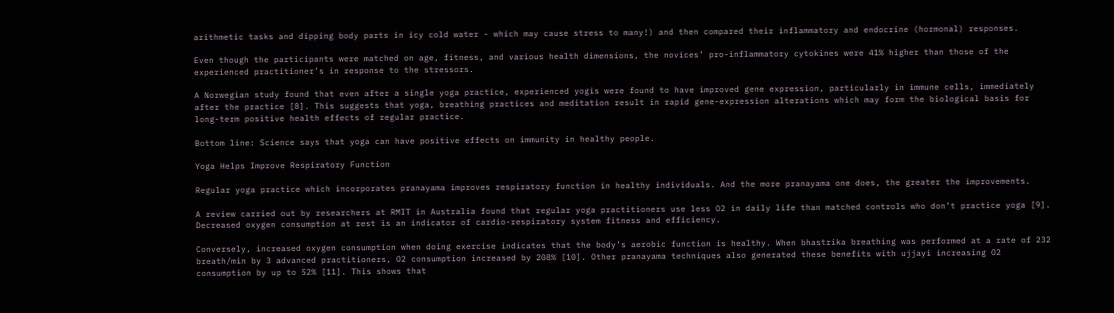arithmetic tasks and dipping body parts in icy cold water - which may cause stress to many!) and then compared their inflammatory and endocrine (hormonal) responses.

Even though the participants were matched on age, fitness, and various health dimensions, the novices’ pro-inflammatory cytokines were 41% higher than those of the experienced practitioner’s in response to the stressors.

A Norwegian study found that even after a single yoga practice, experienced yogis were found to have improved gene expression, particularly in immune cells, immediately after the practice [8]. This suggests that yoga, breathing practices and meditation result in rapid gene-expression alterations which may form the biological basis for long-term positive health effects of regular practice.

Bottom line: Science says that yoga can have positive effects on immunity in healthy people.

Yoga Helps Improve Respiratory Function

Regular yoga practice which incorporates pranayama improves respiratory function in healthy individuals. And the more pranayama one does, the greater the improvements.

A review carried out by researchers at RMIT in Australia found that regular yoga practitioners use less O2 in daily life than matched controls who don’t practice yoga [9]. Decreased oxygen consumption at rest is an indicator of cardio-respiratory system fitness and efficiency.

Conversely, increased oxygen consumption when doing exercise indicates that the body’s aerobic function is healthy. When bhastrika breathing was performed at a rate of 232 breath/min by 3 advanced practitioners, O2 consumption increased by 208% [10]. Other pranayama techniques also generated these benefits with ujjayi increasing O2 consumption by up to 52% [11]. This shows that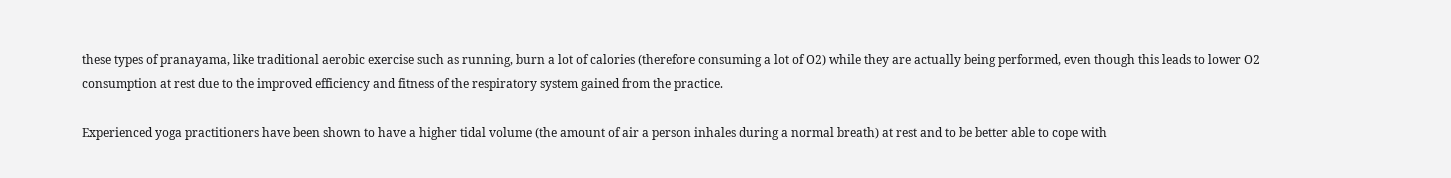these types of pranayama, like traditional aerobic exercise such as running, burn a lot of calories (therefore consuming a lot of O2) while they are actually being performed, even though this leads to lower O2 consumption at rest due to the improved efficiency and fitness of the respiratory system gained from the practice.

Experienced yoga practitioners have been shown to have a higher tidal volume (the amount of air a person inhales during a normal breath) at rest and to be better able to cope with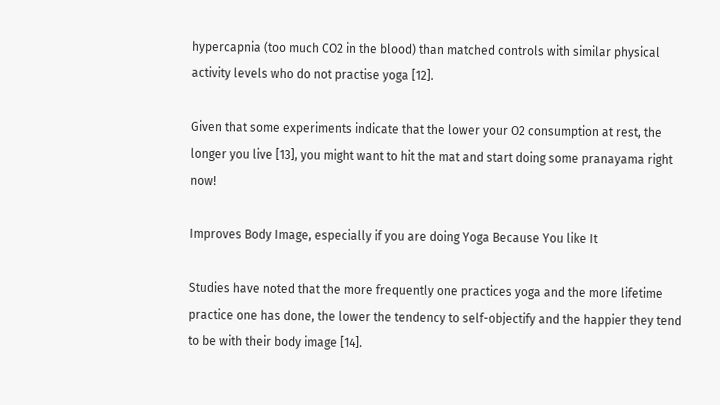hypercapnia (too much CO2 in the blood) than matched controls with similar physical activity levels who do not practise yoga [12].

Given that some experiments indicate that the lower your O2 consumption at rest, the longer you live [13], you might want to hit the mat and start doing some pranayama right now!

Improves Body Image, especially if you are doing Yoga Because You like It

Studies have noted that the more frequently one practices yoga and the more lifetime practice one has done, the lower the tendency to self-objectify and the happier they tend to be with their body image [14].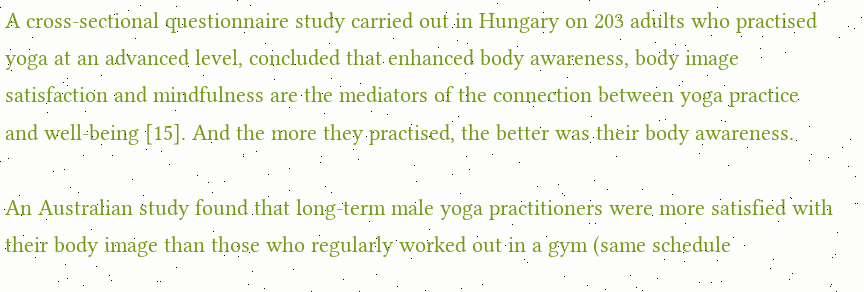A cross-sectional questionnaire study carried out in Hungary on 203 adults who practised yoga at an advanced level, concluded that enhanced body awareness, body image satisfaction and mindfulness are the mediators of the connection between yoga practice and well-being [15]. And the more they practised, the better was their body awareness.

An Australian study found that long-term male yoga practitioners were more satisfied with their body image than those who regularly worked out in a gym (same schedule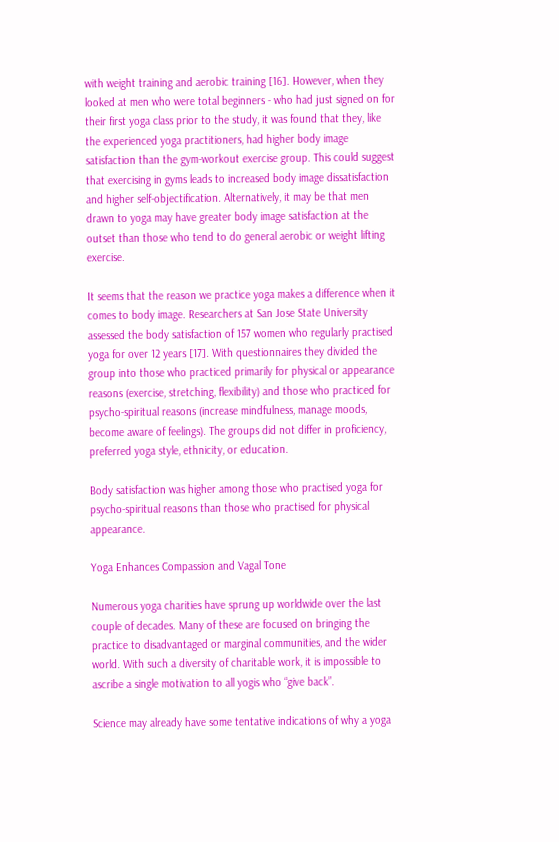with weight training and aerobic training [16]. However, when they looked at men who were total beginners - who had just signed on for their first yoga class prior to the study, it was found that they, like the experienced yoga practitioners, had higher body image satisfaction than the gym-workout exercise group. This could suggest that exercising in gyms leads to increased body image dissatisfaction and higher self-objectification. Alternatively, it may be that men drawn to yoga may have greater body image satisfaction at the outset than those who tend to do general aerobic or weight lifting exercise.

It seems that the reason we practice yoga makes a difference when it comes to body image. Researchers at San Jose State University assessed the body satisfaction of 157 women who regularly practised yoga for over 12 years [17]. With questionnaires they divided the group into those who practiced primarily for physical or appearance reasons (exercise, stretching, flexibility) and those who practiced for psycho-spiritual reasons (increase mindfulness, manage moods, become aware of feelings). The groups did not differ in proficiency, preferred yoga style, ethnicity, or education.

Body satisfaction was higher among those who practised yoga for psycho-spiritual reasons than those who practised for physical appearance.

Yoga Enhances Compassion and Vagal Tone

Numerous yoga charities have sprung up worldwide over the last couple of decades. Many of these are focused on bringing the practice to disadvantaged or marginal communities, and the wider world. With such a diversity of charitable work, it is impossible to ascribe a single motivation to all yogis who “give back”.

Science may already have some tentative indications of why a yoga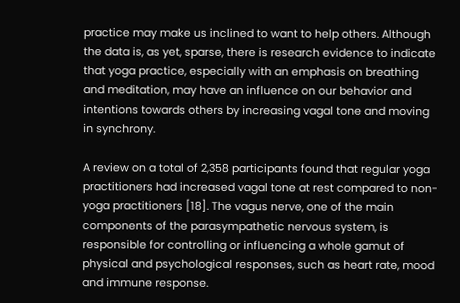practice may make us inclined to want to help others. Although the data is, as yet, sparse, there is research evidence to indicate that yoga practice, especially with an emphasis on breathing and meditation, may have an influence on our behavior and intentions towards others by increasing vagal tone and moving in synchrony.

A review on a total of 2,358 participants found that regular yoga practitioners had increased vagal tone at rest compared to non-yoga practitioners [18]. The vagus nerve, one of the main components of the parasympathetic nervous system, is responsible for controlling or influencing a whole gamut of physical and psychological responses, such as heart rate, mood and immune response.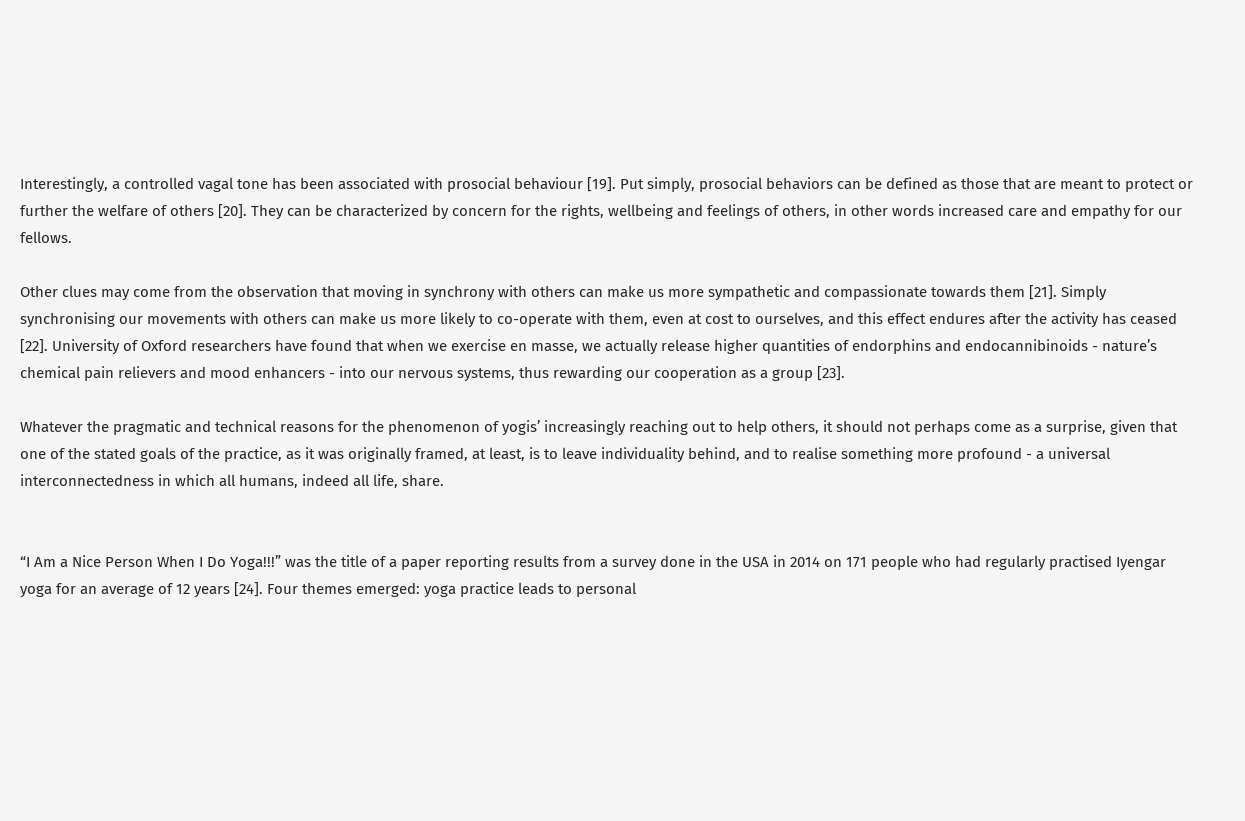Interestingly, a controlled vagal tone has been associated with prosocial behaviour [19]. Put simply, prosocial behaviors can be defined as those that are meant to protect or further the welfare of others [20]. They can be characterized by concern for the rights, wellbeing and feelings of others, in other words increased care and empathy for our fellows.

Other clues may come from the observation that moving in synchrony with others can make us more sympathetic and compassionate towards them [21]. Simply synchronising our movements with others can make us more likely to co-operate with them, even at cost to ourselves, and this effect endures after the activity has ceased [22]. University of Oxford researchers have found that when we exercise en masse, we actually release higher quantities of endorphins and endocannibinoids - nature’s chemical pain relievers and mood enhancers - into our nervous systems, thus rewarding our cooperation as a group [23].

Whatever the pragmatic and technical reasons for the phenomenon of yogis’ increasingly reaching out to help others, it should not perhaps come as a surprise, given that one of the stated goals of the practice, as it was originally framed, at least, is to leave individuality behind, and to realise something more profound - a universal interconnectedness in which all humans, indeed all life, share.


“I Am a Nice Person When I Do Yoga!!!” was the title of a paper reporting results from a survey done in the USA in 2014 on 171 people who had regularly practised Iyengar yoga for an average of 12 years [24]. Four themes emerged: yoga practice leads to personal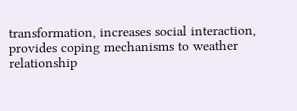transformation, increases social interaction, provides coping mechanisms to weather relationship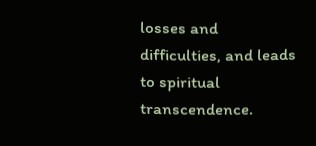losses and difficulties, and leads to spiritual transcendence.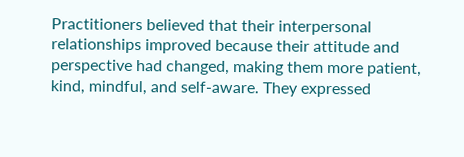Practitioners believed that their interpersonal relationships improved because their attitude and perspective had changed, making them more patient, kind, mindful, and self-aware. They expressed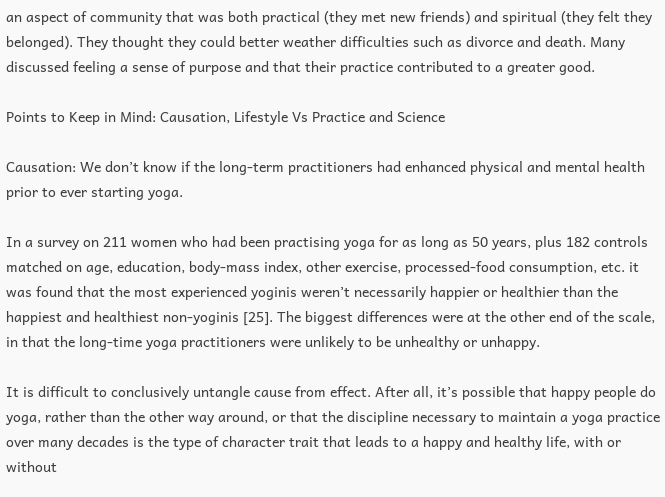an aspect of community that was both practical (they met new friends) and spiritual (they felt they belonged). They thought they could better weather difficulties such as divorce and death. Many discussed feeling a sense of purpose and that their practice contributed to a greater good.

Points to Keep in Mind: Causation, Lifestyle Vs Practice and Science

Causation: We don’t know if the long-term practitioners had enhanced physical and mental health prior to ever starting yoga.

In a survey on 211 women who had been practising yoga for as long as 50 years, plus 182 controls matched on age, education, body-mass index, other exercise, processed-food consumption, etc. it was found that the most experienced yoginis weren’t necessarily happier or healthier than the happiest and healthiest non-yoginis [25]. The biggest differences were at the other end of the scale, in that the long-time yoga practitioners were unlikely to be unhealthy or unhappy.

It is difficult to conclusively untangle cause from effect. After all, it’s possible that happy people do yoga, rather than the other way around, or that the discipline necessary to maintain a yoga practice over many decades is the type of character trait that leads to a happy and healthy life, with or without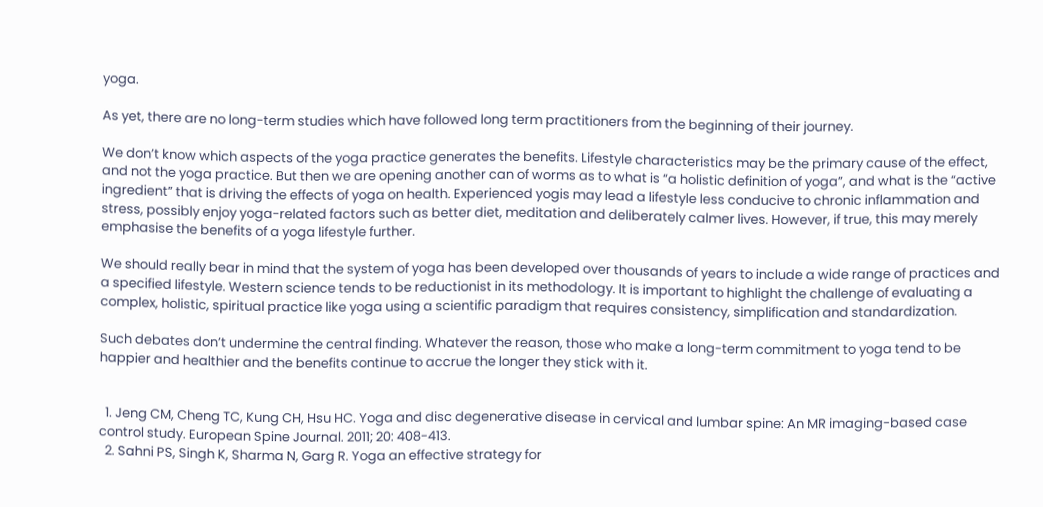yoga.

As yet, there are no long-term studies which have followed long term practitioners from the beginning of their journey.

We don’t know which aspects of the yoga practice generates the benefits. Lifestyle characteristics may be the primary cause of the effect, and not the yoga practice. But then we are opening another can of worms as to what is “a holistic definition of yoga”, and what is the “active ingredient” that is driving the effects of yoga on health. Experienced yogis may lead a lifestyle less conducive to chronic inflammation and stress, possibly enjoy yoga-related factors such as better diet, meditation and deliberately calmer lives. However, if true, this may merely emphasise the benefits of a yoga lifestyle further.

We should really bear in mind that the system of yoga has been developed over thousands of years to include a wide range of practices and a specified lifestyle. Western science tends to be reductionist in its methodology. It is important to highlight the challenge of evaluating a complex, holistic, spiritual practice like yoga using a scientific paradigm that requires consistency, simplification and standardization.

Such debates don’t undermine the central finding. Whatever the reason, those who make a long-term commitment to yoga tend to be happier and healthier and the benefits continue to accrue the longer they stick with it.


  1. Jeng CM, Cheng TC, Kung CH, Hsu HC. Yoga and disc degenerative disease in cervical and lumbar spine: An MR imaging-based case control study. European Spine Journal. 2011; 20: 408-413.
  2. Sahni PS, Singh K, Sharma N, Garg R. Yoga an effective strategy for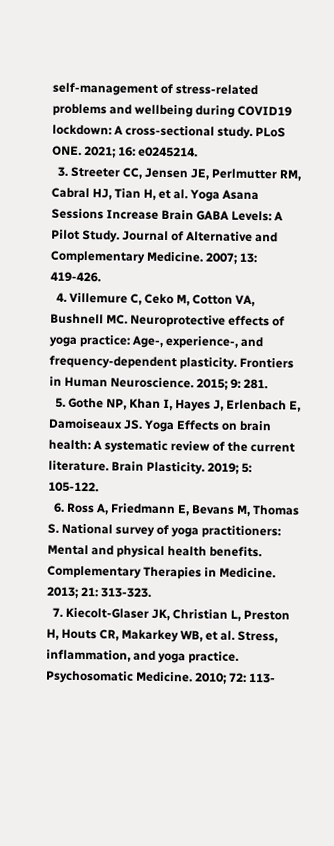self-management of stress-related problems and wellbeing during COVID19 lockdown: A cross-sectional study. PLoS ONE. 2021; 16: e0245214.
  3. Streeter CC, Jensen JE, Perlmutter RM, Cabral HJ, Tian H, et al. Yoga Asana Sessions Increase Brain GABA Levels: A Pilot Study. Journal of Alternative and Complementary Medicine. 2007; 13: 419-426.
  4. Villemure C, Ceko M, Cotton VA, Bushnell MC. Neuroprotective effects of yoga practice: Age-, experience-, and frequency-dependent plasticity. Frontiers in Human Neuroscience. 2015; 9: 281.
  5. Gothe NP, Khan I, Hayes J, Erlenbach E, Damoiseaux JS. Yoga Effects on brain health: A systematic review of the current literature. Brain Plasticity. 2019; 5: 105-122.
  6. Ross A, Friedmann E, Bevans M, Thomas S. National survey of yoga practitioners: Mental and physical health benefits. Complementary Therapies in Medicine. 2013; 21: 313-323.
  7. Kiecolt-Glaser JK, Christian L, Preston H, Houts CR, Makarkey WB, et al. Stress, inflammation, and yoga practice. Psychosomatic Medicine. 2010; 72: 113-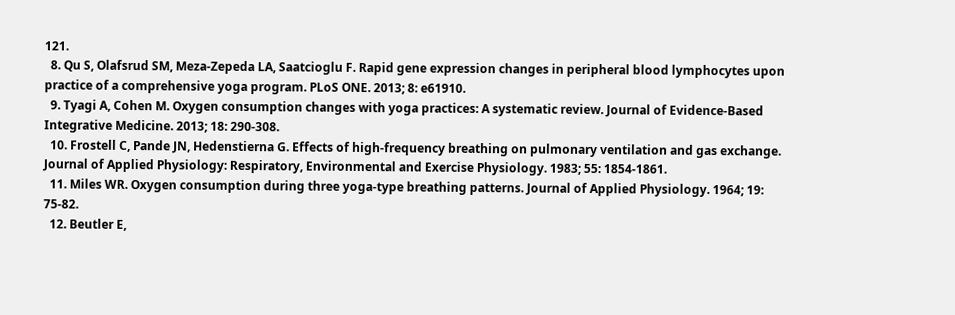121.
  8. Qu S, Olafsrud SM, Meza-Zepeda LA, Saatcioglu F. Rapid gene expression changes in peripheral blood lymphocytes upon practice of a comprehensive yoga program. PLoS ONE. 2013; 8: e61910.
  9. Tyagi A, Cohen M. Oxygen consumption changes with yoga practices: A systematic review. Journal of Evidence-Based Integrative Medicine. 2013; 18: 290-308.
  10. Frostell C, Pande JN, Hedenstierna G. Effects of high-frequency breathing on pulmonary ventilation and gas exchange. Journal of Applied Physiology: Respiratory, Environmental and Exercise Physiology. 1983; 55: 1854-1861.
  11. Miles WR. Oxygen consumption during three yoga-type breathing patterns. Journal of Applied Physiology. 1964; 19: 75-82.
  12. Beutler E,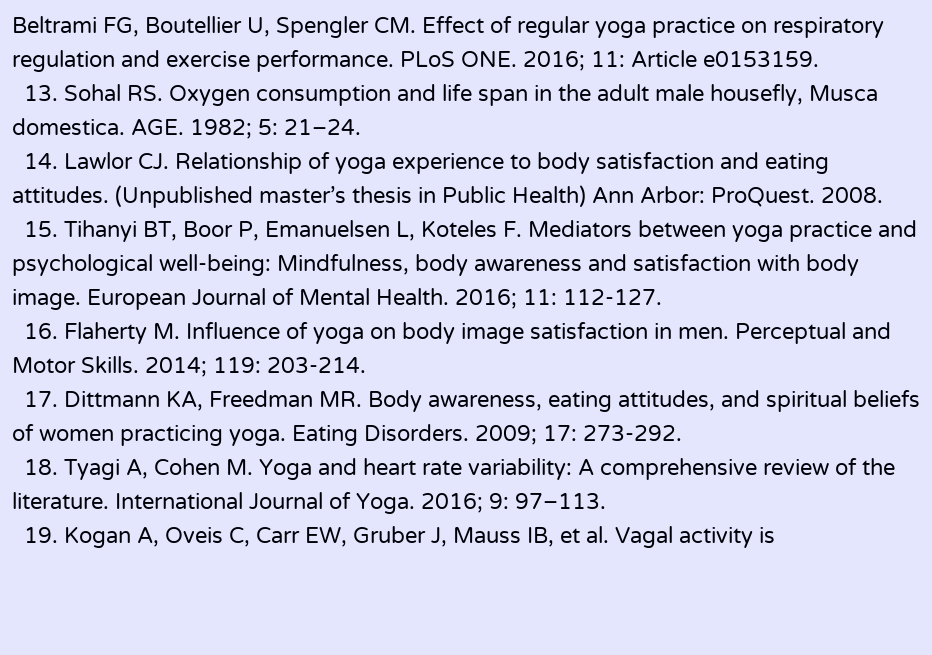Beltrami FG, Boutellier U, Spengler CM. Effect of regular yoga practice on respiratory regulation and exercise performance. PLoS ONE. 2016; 11: Article e0153159.
  13. Sohal RS. Oxygen consumption and life span in the adult male housefly, Musca domestica. AGE. 1982; 5: 21–24.
  14. Lawlor CJ. Relationship of yoga experience to body satisfaction and eating attitudes. (Unpublished master’s thesis in Public Health) Ann Arbor: ProQuest. 2008.
  15. Tihanyi BT, Boor P, Emanuelsen L, Koteles F. Mediators between yoga practice and psychological well-being: Mindfulness, body awareness and satisfaction with body image. European Journal of Mental Health. 2016; 11: 112-127.
  16. Flaherty M. Influence of yoga on body image satisfaction in men. Perceptual and Motor Skills. 2014; 119: 203-214.
  17. Dittmann KA, Freedman MR. Body awareness, eating attitudes, and spiritual beliefs of women practicing yoga. Eating Disorders. 2009; 17: 273-292.
  18. Tyagi A, Cohen M. Yoga and heart rate variability: A comprehensive review of the literature. International Journal of Yoga. 2016; 9: 97–113.
  19. Kogan A, Oveis C, Carr EW, Gruber J, Mauss IB, et al. Vagal activity is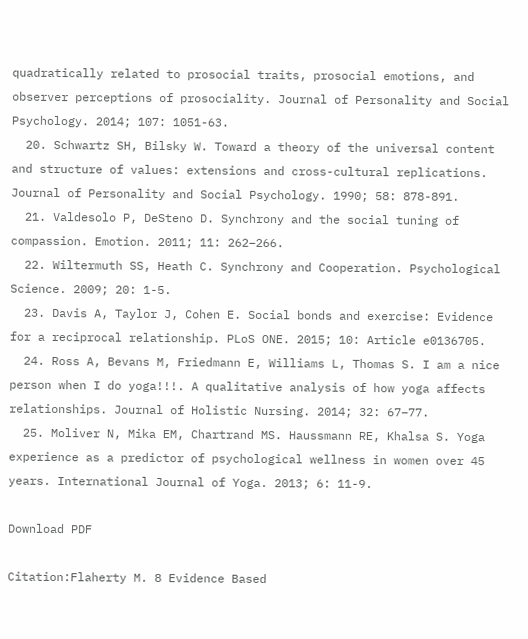quadratically related to prosocial traits, prosocial emotions, and observer perceptions of prosociality. Journal of Personality and Social Psychology. 2014; 107: 1051-63.
  20. Schwartz SH, Bilsky W. Toward a theory of the universal content and structure of values: extensions and cross-cultural replications. Journal of Personality and Social Psychology. 1990; 58: 878-891.
  21. Valdesolo P, DeSteno D. Synchrony and the social tuning of compassion. Emotion. 2011; 11: 262–266.
  22. Wiltermuth SS, Heath C. Synchrony and Cooperation. Psychological Science. 2009; 20: 1-5.
  23. Davis A, Taylor J, Cohen E. Social bonds and exercise: Evidence for a reciprocal relationship. PLoS ONE. 2015; 10: Article e0136705.
  24. Ross A, Bevans M, Friedmann E, Williams L, Thomas S. I am a nice person when I do yoga!!!. A qualitative analysis of how yoga affects relationships. Journal of Holistic Nursing. 2014; 32: 67–77.
  25. Moliver N, Mika EM, Chartrand MS. Haussmann RE, Khalsa S. Yoga experience as a predictor of psychological wellness in women over 45 years. International Journal of Yoga. 2013; 6: 11-9.

Download PDF

Citation:Flaherty M. 8 Evidence Based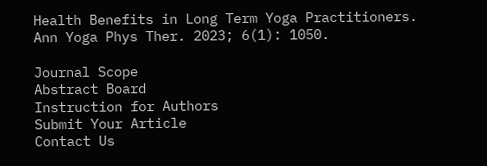Health Benefits in Long Term Yoga Practitioners. Ann Yoga Phys Ther. 2023; 6(1): 1050.

Journal Scope
Abstract Board
Instruction for Authors
Submit Your Article
Contact Us